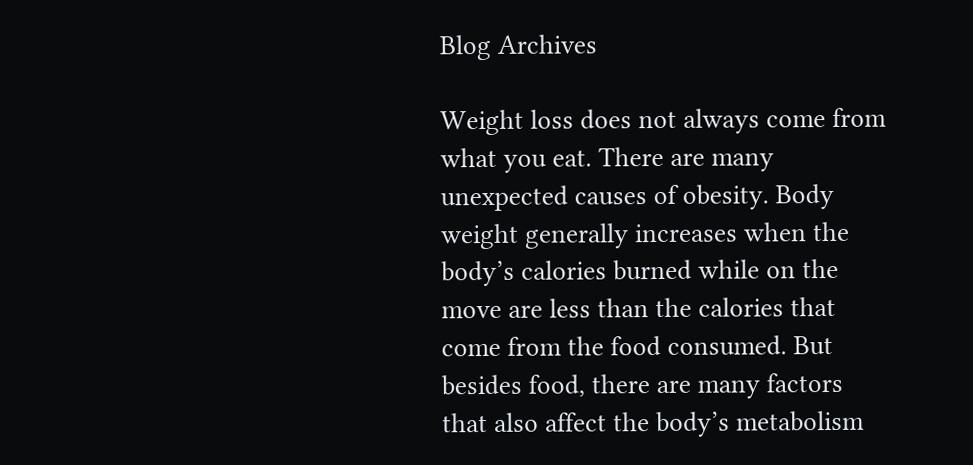Blog Archives

Weight loss does not always come from what you eat. There are many unexpected causes of obesity. Body weight generally increases when the body’s calories burned while on the move are less than the calories that come from the food consumed. But besides food, there are many factors that also affect the body’s metabolism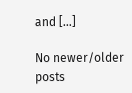and […]

No newer/older posts